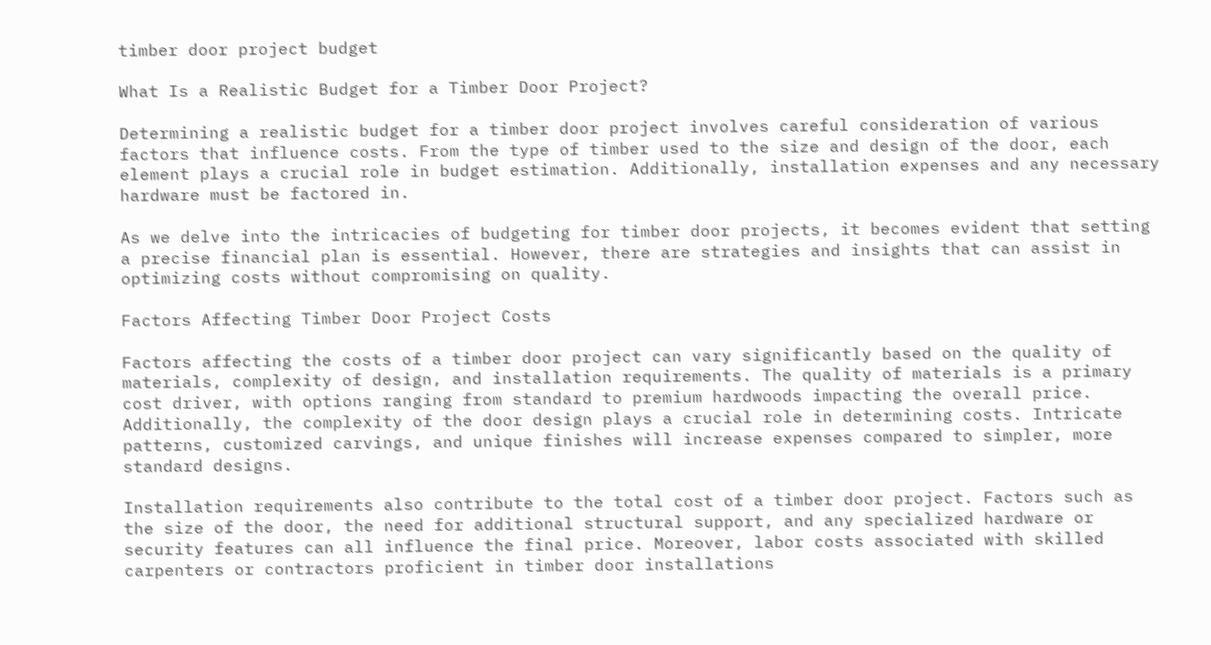timber door project budget

What Is a Realistic Budget for a Timber Door Project?

Determining a realistic budget for a timber door project involves careful consideration of various factors that influence costs. From the type of timber used to the size and design of the door, each element plays a crucial role in budget estimation. Additionally, installation expenses and any necessary hardware must be factored in.

As we delve into the intricacies of budgeting for timber door projects, it becomes evident that setting a precise financial plan is essential. However, there are strategies and insights that can assist in optimizing costs without compromising on quality.

Factors Affecting Timber Door Project Costs

Factors affecting the costs of a timber door project can vary significantly based on the quality of materials, complexity of design, and installation requirements. The quality of materials is a primary cost driver, with options ranging from standard to premium hardwoods impacting the overall price. Additionally, the complexity of the door design plays a crucial role in determining costs. Intricate patterns, customized carvings, and unique finishes will increase expenses compared to simpler, more standard designs.

Installation requirements also contribute to the total cost of a timber door project. Factors such as the size of the door, the need for additional structural support, and any specialized hardware or security features can all influence the final price. Moreover, labor costs associated with skilled carpenters or contractors proficient in timber door installations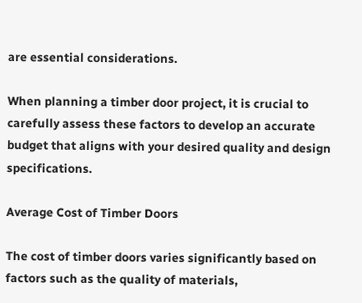are essential considerations.

When planning a timber door project, it is crucial to carefully assess these factors to develop an accurate budget that aligns with your desired quality and design specifications.

Average Cost of Timber Doors

The cost of timber doors varies significantly based on factors such as the quality of materials,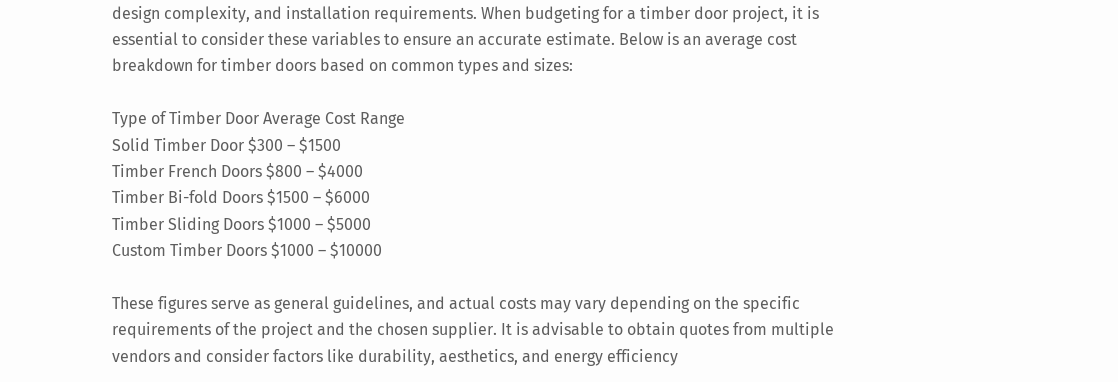design complexity, and installation requirements. When budgeting for a timber door project, it is essential to consider these variables to ensure an accurate estimate. Below is an average cost breakdown for timber doors based on common types and sizes:

Type of Timber Door Average Cost Range
Solid Timber Door $300 – $1500
Timber French Doors $800 – $4000
Timber Bi-fold Doors $1500 – $6000
Timber Sliding Doors $1000 – $5000
Custom Timber Doors $1000 – $10000

These figures serve as general guidelines, and actual costs may vary depending on the specific requirements of the project and the chosen supplier. It is advisable to obtain quotes from multiple vendors and consider factors like durability, aesthetics, and energy efficiency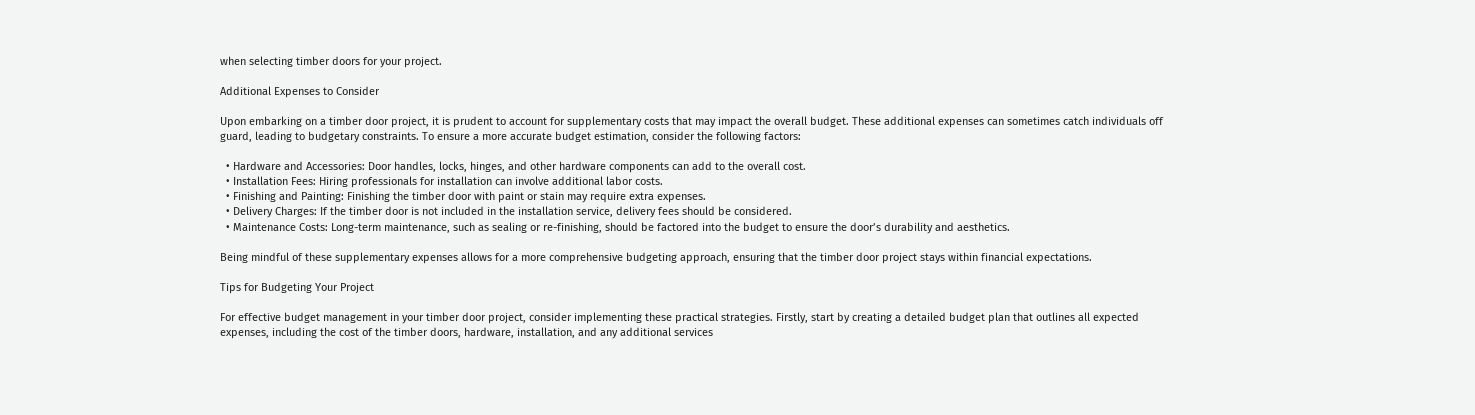when selecting timber doors for your project.

Additional Expenses to Consider

Upon embarking on a timber door project, it is prudent to account for supplementary costs that may impact the overall budget. These additional expenses can sometimes catch individuals off guard, leading to budgetary constraints. To ensure a more accurate budget estimation, consider the following factors:

  • Hardware and Accessories: Door handles, locks, hinges, and other hardware components can add to the overall cost.
  • Installation Fees: Hiring professionals for installation can involve additional labor costs.
  • Finishing and Painting: Finishing the timber door with paint or stain may require extra expenses.
  • Delivery Charges: If the timber door is not included in the installation service, delivery fees should be considered.
  • Maintenance Costs: Long-term maintenance, such as sealing or re-finishing, should be factored into the budget to ensure the door’s durability and aesthetics.

Being mindful of these supplementary expenses allows for a more comprehensive budgeting approach, ensuring that the timber door project stays within financial expectations.

Tips for Budgeting Your Project

For effective budget management in your timber door project, consider implementing these practical strategies. Firstly, start by creating a detailed budget plan that outlines all expected expenses, including the cost of the timber doors, hardware, installation, and any additional services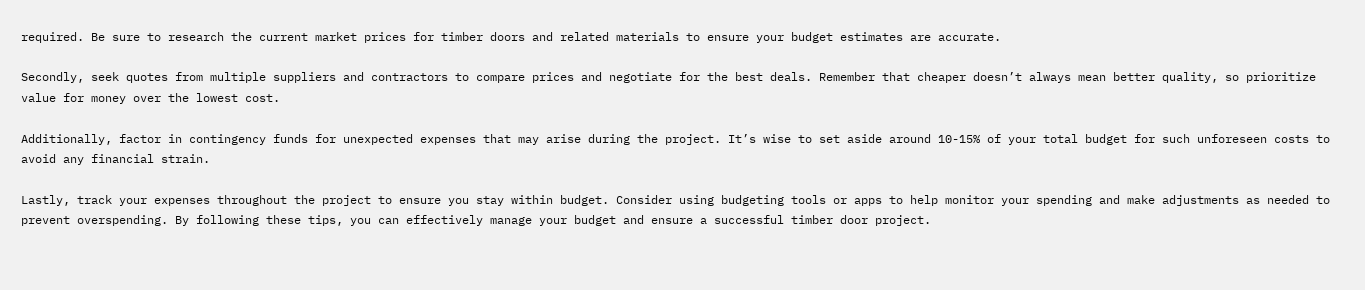required. Be sure to research the current market prices for timber doors and related materials to ensure your budget estimates are accurate.

Secondly, seek quotes from multiple suppliers and contractors to compare prices and negotiate for the best deals. Remember that cheaper doesn’t always mean better quality, so prioritize value for money over the lowest cost.

Additionally, factor in contingency funds for unexpected expenses that may arise during the project. It’s wise to set aside around 10-15% of your total budget for such unforeseen costs to avoid any financial strain.

Lastly, track your expenses throughout the project to ensure you stay within budget. Consider using budgeting tools or apps to help monitor your spending and make adjustments as needed to prevent overspending. By following these tips, you can effectively manage your budget and ensure a successful timber door project.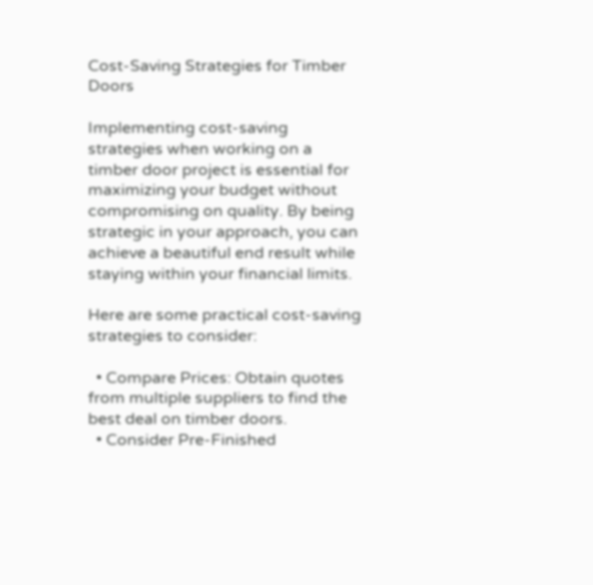Cost-Saving Strategies for Timber Doors

Implementing cost-saving strategies when working on a timber door project is essential for maximizing your budget without compromising on quality. By being strategic in your approach, you can achieve a beautiful end result while staying within your financial limits.

Here are some practical cost-saving strategies to consider:

  • Compare Prices: Obtain quotes from multiple suppliers to find the best deal on timber doors.
  • Consider Pre-Finished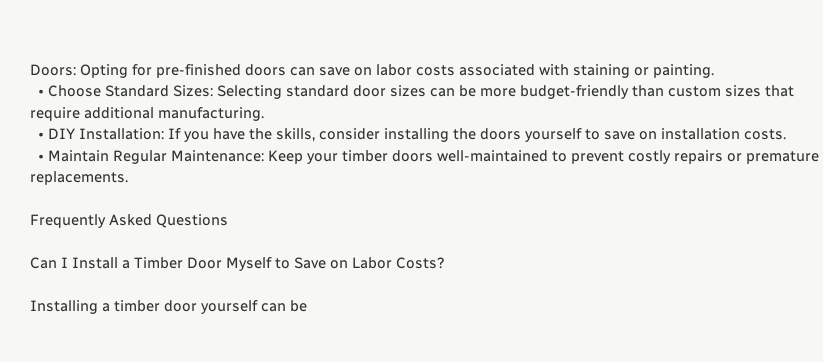Doors: Opting for pre-finished doors can save on labor costs associated with staining or painting.
  • Choose Standard Sizes: Selecting standard door sizes can be more budget-friendly than custom sizes that require additional manufacturing.
  • DIY Installation: If you have the skills, consider installing the doors yourself to save on installation costs.
  • Maintain Regular Maintenance: Keep your timber doors well-maintained to prevent costly repairs or premature replacements.

Frequently Asked Questions

Can I Install a Timber Door Myself to Save on Labor Costs?

Installing a timber door yourself can be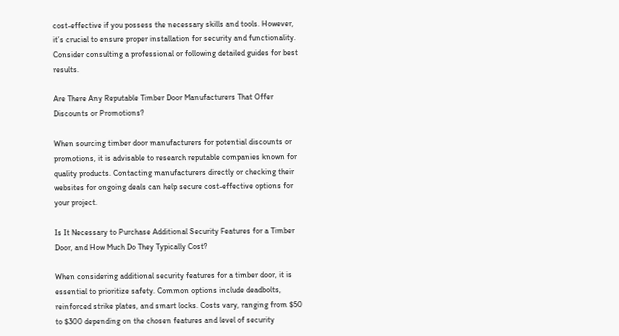cost-effective if you possess the necessary skills and tools. However, it’s crucial to ensure proper installation for security and functionality. Consider consulting a professional or following detailed guides for best results.

Are There Any Reputable Timber Door Manufacturers That Offer Discounts or Promotions?

When sourcing timber door manufacturers for potential discounts or promotions, it is advisable to research reputable companies known for quality products. Contacting manufacturers directly or checking their websites for ongoing deals can help secure cost-effective options for your project.

Is It Necessary to Purchase Additional Security Features for a Timber Door, and How Much Do They Typically Cost?

When considering additional security features for a timber door, it is essential to prioritize safety. Common options include deadbolts, reinforced strike plates, and smart locks. Costs vary, ranging from $50 to $300 depending on the chosen features and level of security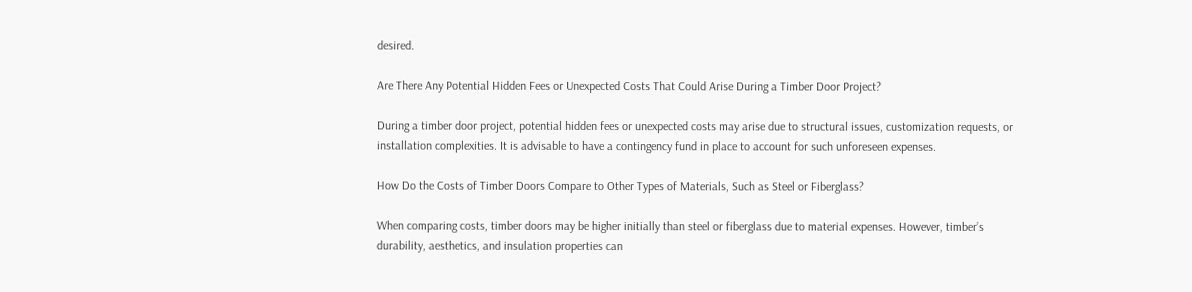desired.

Are There Any Potential Hidden Fees or Unexpected Costs That Could Arise During a Timber Door Project?

During a timber door project, potential hidden fees or unexpected costs may arise due to structural issues, customization requests, or installation complexities. It is advisable to have a contingency fund in place to account for such unforeseen expenses.

How Do the Costs of Timber Doors Compare to Other Types of Materials, Such as Steel or Fiberglass?

When comparing costs, timber doors may be higher initially than steel or fiberglass due to material expenses. However, timber’s durability, aesthetics, and insulation properties can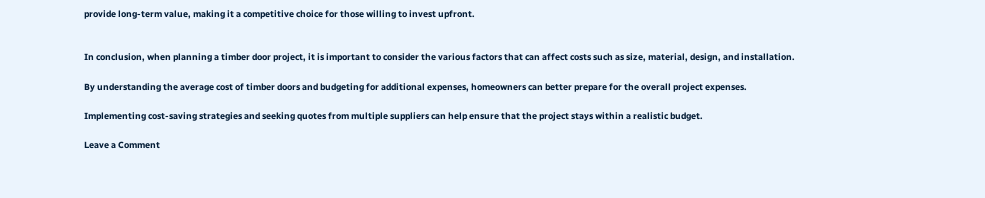provide long-term value, making it a competitive choice for those willing to invest upfront.


In conclusion, when planning a timber door project, it is important to consider the various factors that can affect costs such as size, material, design, and installation.

By understanding the average cost of timber doors and budgeting for additional expenses, homeowners can better prepare for the overall project expenses.

Implementing cost-saving strategies and seeking quotes from multiple suppliers can help ensure that the project stays within a realistic budget.

Leave a Comment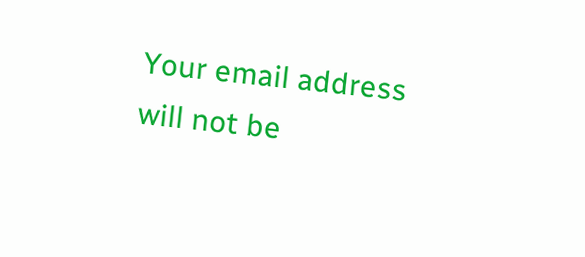Your email address will not be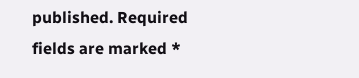published. Required fields are marked *